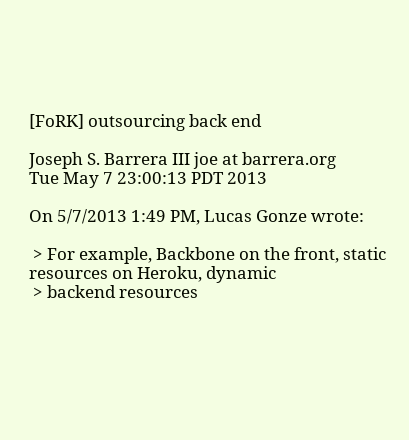[FoRK] outsourcing back end

Joseph S. Barrera III joe at barrera.org
Tue May 7 23:00:13 PDT 2013

On 5/7/2013 1:49 PM, Lucas Gonze wrote:

 > For example, Backbone on the front, static resources on Heroku, dynamic
 > backend resources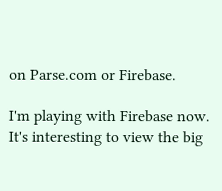on Parse.com or Firebase.

I'm playing with Firebase now. It's interesting to view the big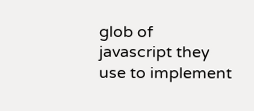glob of
javascript they use to implement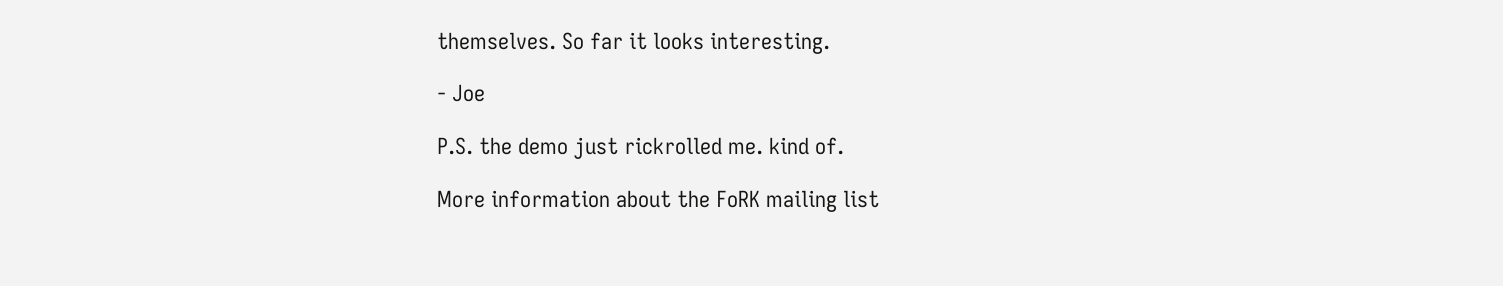themselves. So far it looks interesting.

- Joe

P.S. the demo just rickrolled me. kind of.

More information about the FoRK mailing list